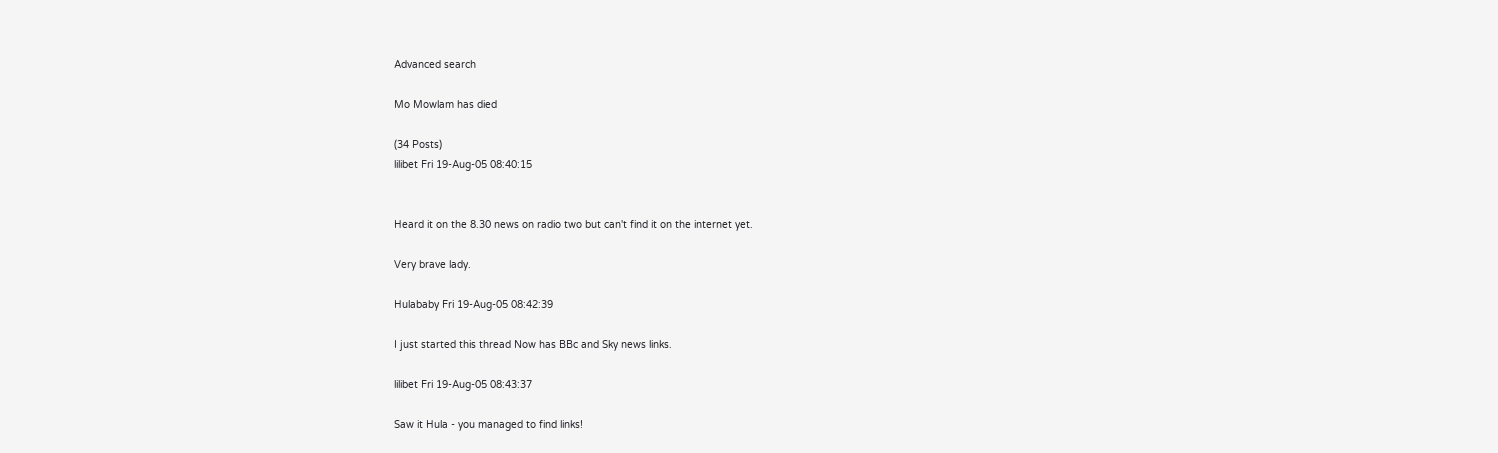Advanced search

Mo Mowlam has died

(34 Posts)
lilibet Fri 19-Aug-05 08:40:15


Heard it on the 8.30 news on radio two but can't find it on the internet yet.

Very brave lady.

Hulababy Fri 19-Aug-05 08:42:39

I just started this thread Now has BBc and Sky news links.

lilibet Fri 19-Aug-05 08:43:37

Saw it Hula - you managed to find links!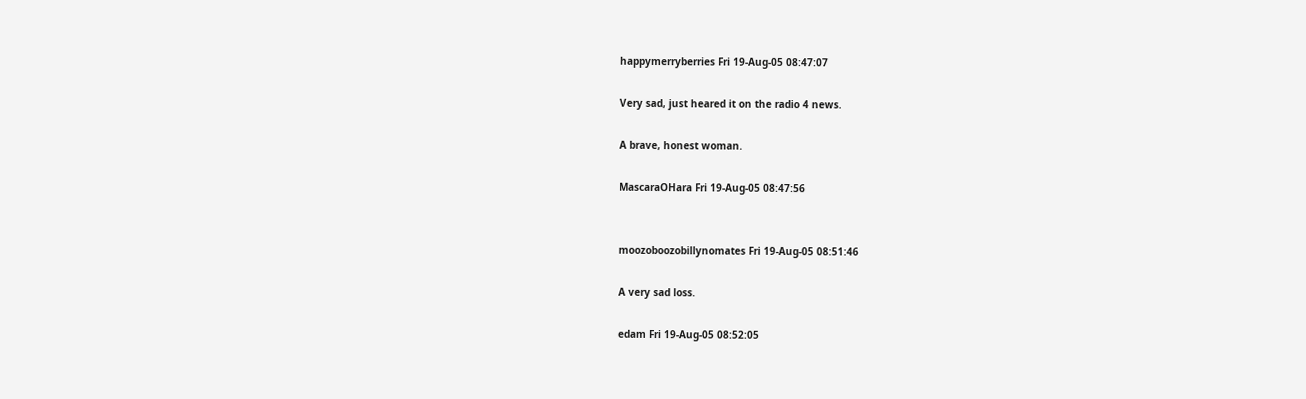happymerryberries Fri 19-Aug-05 08:47:07

Very sad, just heared it on the radio 4 news.

A brave, honest woman.

MascaraOHara Fri 19-Aug-05 08:47:56


moozoboozobillynomates Fri 19-Aug-05 08:51:46

A very sad loss.

edam Fri 19-Aug-05 08:52:05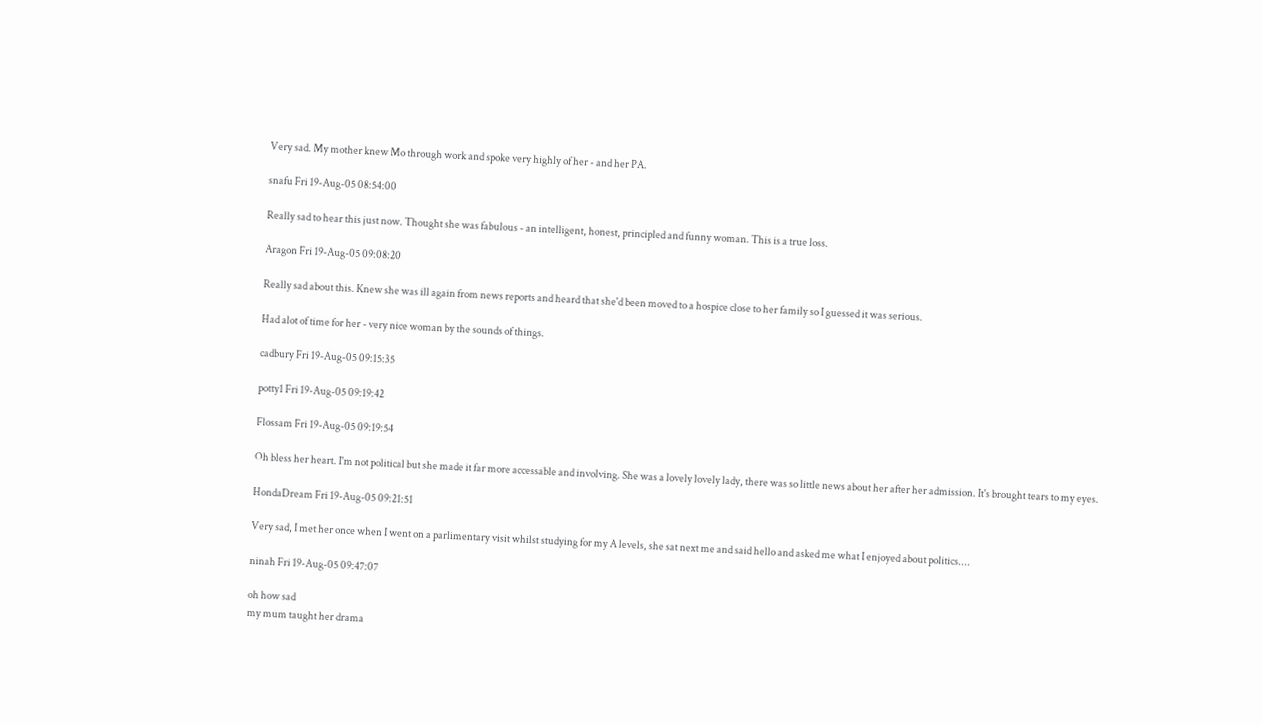Very sad. My mother knew Mo through work and spoke very highly of her - and her PA.

snafu Fri 19-Aug-05 08:54:00

Really sad to hear this just now. Thought she was fabulous - an intelligent, honest, principled and funny woman. This is a true loss.

Aragon Fri 19-Aug-05 09:08:20

Really sad about this. Knew she was ill again from news reports and heard that she'd been moved to a hospice close to her family so I guessed it was serious.

Had alot of time for her - very nice woman by the sounds of things.

cadbury Fri 19-Aug-05 09:15:35

potty1 Fri 19-Aug-05 09:19:42

Flossam Fri 19-Aug-05 09:19:54

Oh bless her heart. I'm not political but she made it far more accessable and involving. She was a lovely lovely lady, there was so little news about her after her admission. It's brought tears to my eyes.

HondaDream Fri 19-Aug-05 09:21:51

Very sad, I met her once when I went on a parlimentary visit whilst studying for my A levels, she sat next me and said hello and asked me what I enjoyed about politics....

ninah Fri 19-Aug-05 09:47:07

oh how sad
my mum taught her drama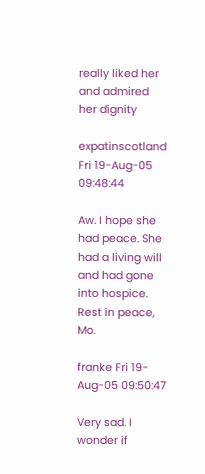really liked her and admired her dignity

expatinscotland Fri 19-Aug-05 09:48:44

Aw. I hope she had peace. She had a living will and had gone into hospice. Rest in peace, Mo.

franke Fri 19-Aug-05 09:50:47

Very sad. I wonder if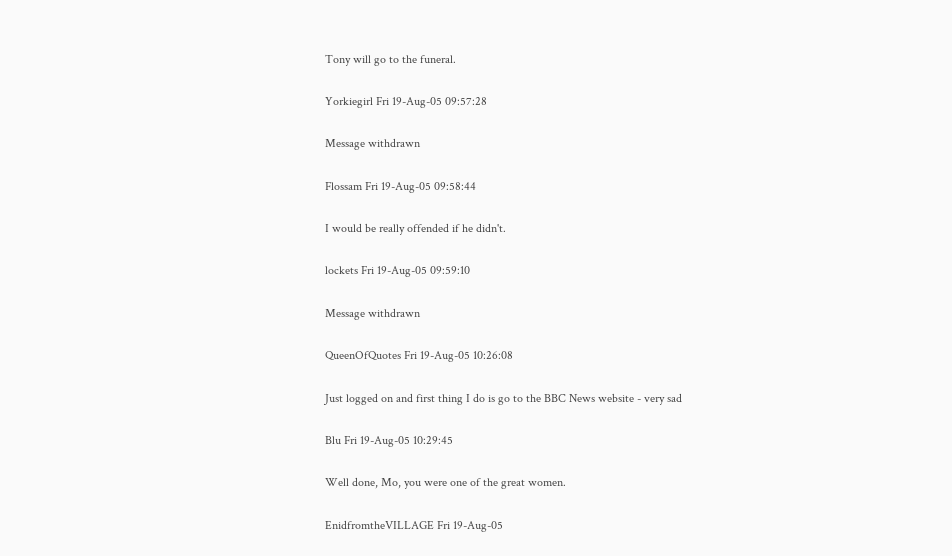Tony will go to the funeral.

Yorkiegirl Fri 19-Aug-05 09:57:28

Message withdrawn

Flossam Fri 19-Aug-05 09:58:44

I would be really offended if he didn't.

lockets Fri 19-Aug-05 09:59:10

Message withdrawn

QueenOfQuotes Fri 19-Aug-05 10:26:08

Just logged on and first thing I do is go to the BBC News website - very sad

Blu Fri 19-Aug-05 10:29:45

Well done, Mo, you were one of the great women.

EnidfromtheVILLAGE Fri 19-Aug-05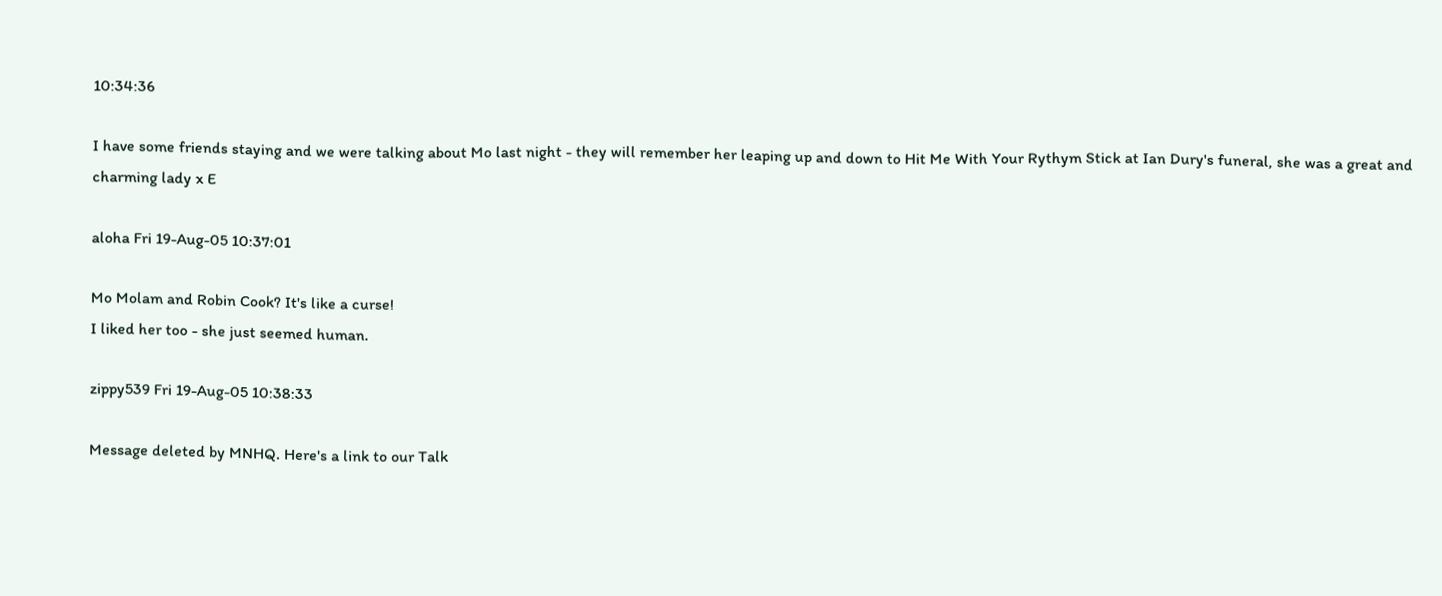10:34:36

I have some friends staying and we were talking about Mo last night - they will remember her leaping up and down to Hit Me With Your Rythym Stick at Ian Dury's funeral, she was a great and charming lady x E

aloha Fri 19-Aug-05 10:37:01

Mo Molam and Robin Cook? It's like a curse!
I liked her too - she just seemed human.

zippy539 Fri 19-Aug-05 10:38:33

Message deleted by MNHQ. Here's a link to our Talk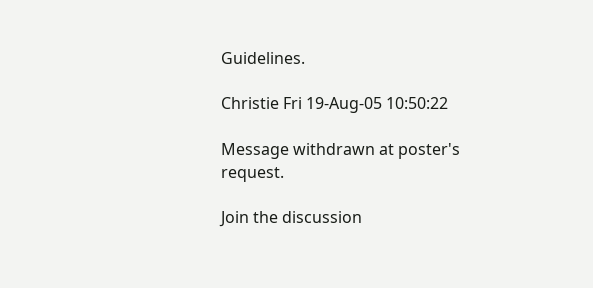Guidelines.

Christie Fri 19-Aug-05 10:50:22

Message withdrawn at poster's request.

Join the discussion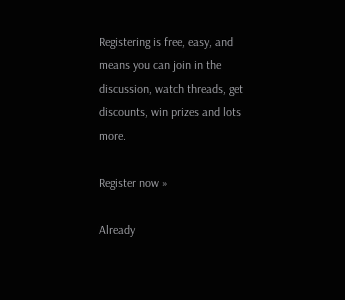Registering is free, easy, and means you can join in the discussion, watch threads, get discounts, win prizes and lots more.

Register now »

Already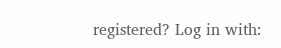registered? Log in with: